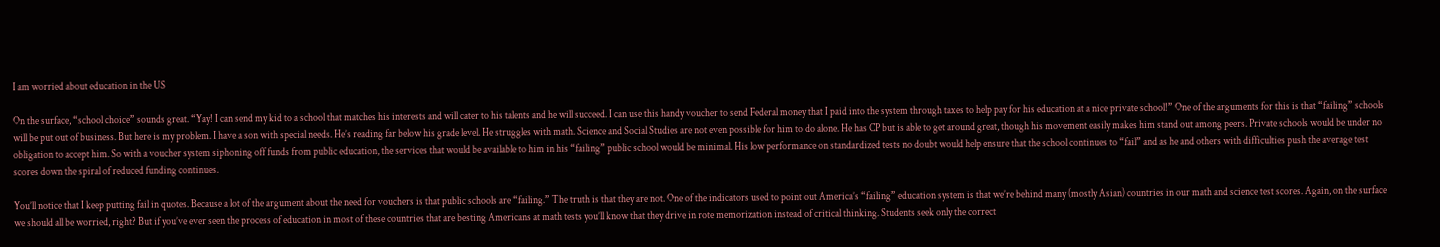I am worried about education in the US

On the surface, “school choice” sounds great. “Yay! I can send my kid to a school that matches his interests and will cater to his talents and he will succeed. I can use this handy voucher to send Federal money that I paid into the system through taxes to help pay for his education at a nice private school!” One of the arguments for this is that “failing” schools will be put out of business. But here is my problem. I have a son with special needs. He’s reading far below his grade level. He struggles with math. Science and Social Studies are not even possible for him to do alone. He has CP but is able to get around great, though his movement easily makes him stand out among peers. Private schools would be under no obligation to accept him. So with a voucher system siphoning off funds from public education, the services that would be available to him in his “failing” public school would be minimal. His low performance on standardized tests no doubt would help ensure that the school continues to “fail” and as he and others with difficulties push the average test scores down the spiral of reduced funding continues.

You’ll notice that I keep putting fail in quotes. Because a lot of the argument about the need for vouchers is that public schools are “failing.” The truth is that they are not. One of the indicators used to point out America’s “failing” education system is that we’re behind many (mostly Asian) countries in our math and science test scores. Again, on the surface we should all be worried, right? But if you’ve ever seen the process of education in most of these countries that are besting Americans at math tests you’ll know that they drive in rote memorization instead of critical thinking. Students seek only the correct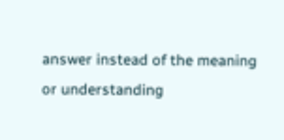answer instead of the meaning or understanding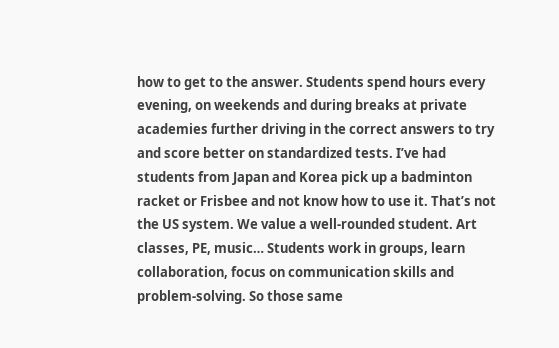how to get to the answer. Students spend hours every evening, on weekends and during breaks at private academies further driving in the correct answers to try and score better on standardized tests. I’ve had students from Japan and Korea pick up a badminton racket or Frisbee and not know how to use it. That’s not the US system. We value a well-rounded student. Art classes, PE, music… Students work in groups, learn collaboration, focus on communication skills and problem-solving. So those same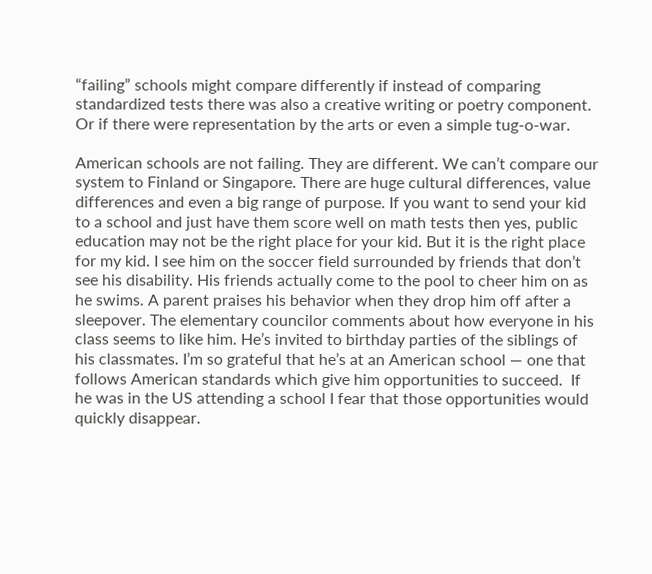“failing” schools might compare differently if instead of comparing standardized tests there was also a creative writing or poetry component. Or if there were representation by the arts or even a simple tug-o-war.

American schools are not failing. They are different. We can’t compare our system to Finland or Singapore. There are huge cultural differences, value differences and even a big range of purpose. If you want to send your kid to a school and just have them score well on math tests then yes, public education may not be the right place for your kid. But it is the right place for my kid. I see him on the soccer field surrounded by friends that don’t see his disability. His friends actually come to the pool to cheer him on as he swims. A parent praises his behavior when they drop him off after a sleepover. The elementary councilor comments about how everyone in his class seems to like him. He’s invited to birthday parties of the siblings of his classmates. I’m so grateful that he’s at an American school — one that follows American standards which give him opportunities to succeed.  If he was in the US attending a school I fear that those opportunities would quickly disappear.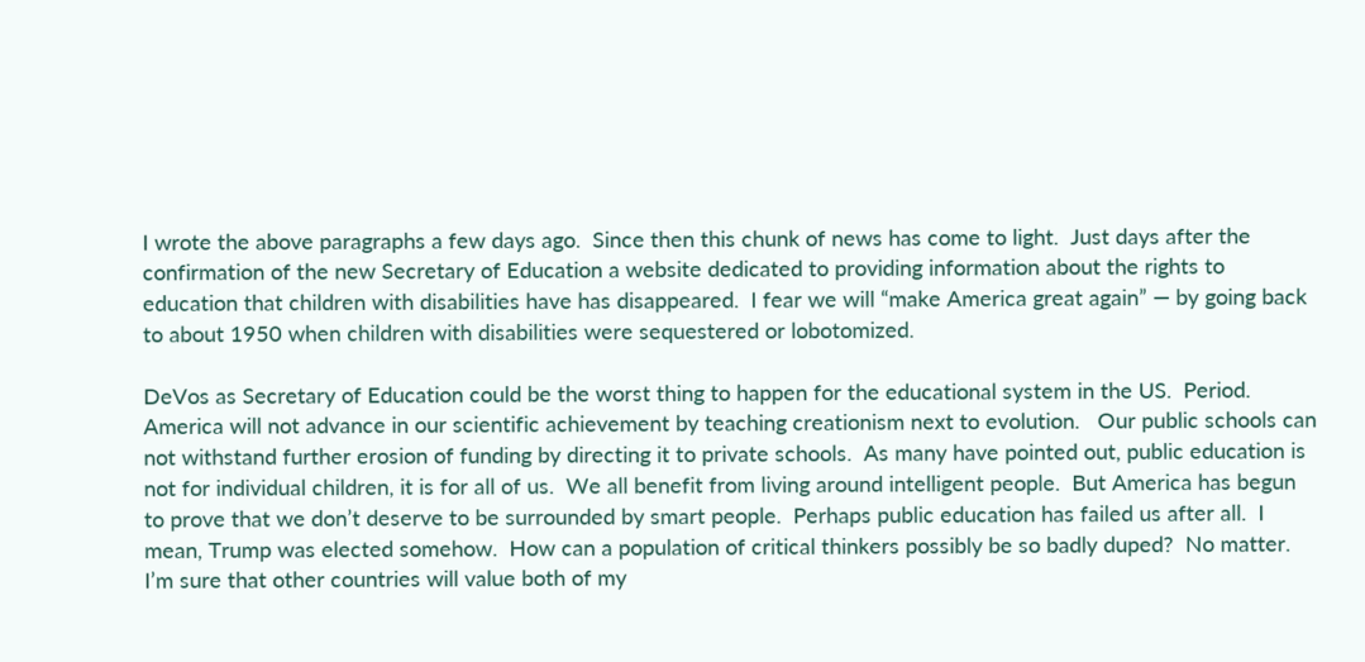I wrote the above paragraphs a few days ago.  Since then this chunk of news has come to light.  Just days after the confirmation of the new Secretary of Education a website dedicated to providing information about the rights to education that children with disabilities have has disappeared.  I fear we will “make America great again” — by going back to about 1950 when children with disabilities were sequestered or lobotomized.

DeVos as Secretary of Education could be the worst thing to happen for the educational system in the US.  Period.  America will not advance in our scientific achievement by teaching creationism next to evolution.   Our public schools can not withstand further erosion of funding by directing it to private schools.  As many have pointed out, public education is not for individual children, it is for all of us.  We all benefit from living around intelligent people.  But America has begun to prove that we don’t deserve to be surrounded by smart people.  Perhaps public education has failed us after all.  I mean, Trump was elected somehow.  How can a population of critical thinkers possibly be so badly duped?  No matter.  I’m sure that other countries will value both of my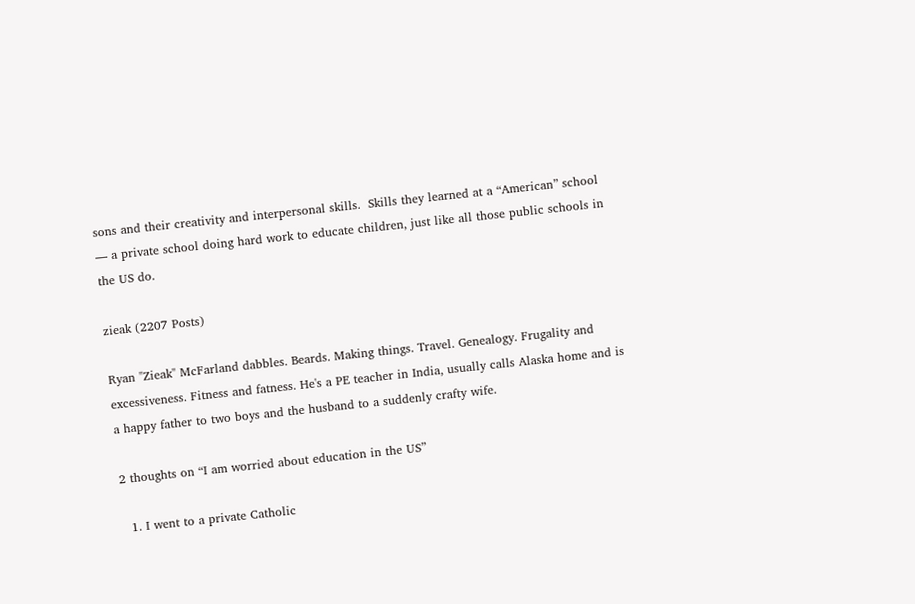sons and their creativity and interpersonal skills.  Skills they learned at a “American” school — a private school doing hard work to educate children, just like all those public schools in the US do.

zieak (2207 Posts)

Ryan "Zieak" McFarland dabbles. Beards. Making things. Travel. Genealogy. Frugality and excessiveness. Fitness and fatness. He's a PE teacher in India, usually calls Alaska home and is a happy father to two boys and the husband to a suddenly crafty wife.

2 thoughts on “I am worried about education in the US”

  1. I went to a private Catholic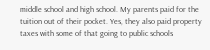middle school and high school. My parents paid for the tuition out of their pocket. Yes, they also paid property taxes with some of that going to public schools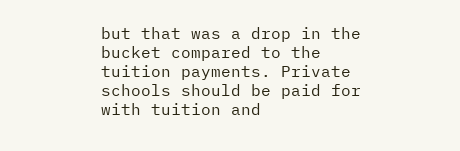but that was a drop in the bucket compared to the tuition payments. Private schools should be paid for with tuition and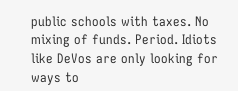public schools with taxes. No mixing of funds. Period. Idiots like DeVos are only looking for ways to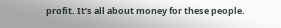profit. It’s all about money for these people.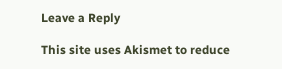Leave a Reply

This site uses Akismet to reduce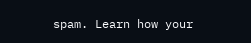spam. Learn how your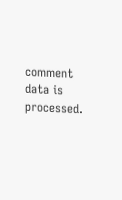comment data is processed.